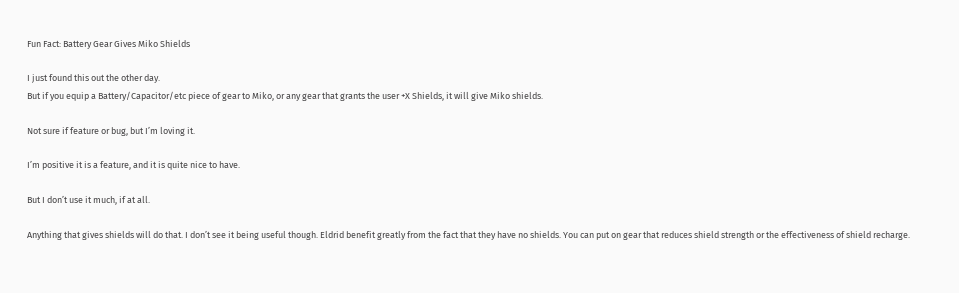Fun Fact: Battery Gear Gives Miko Shields

I just found this out the other day.
But if you equip a Battery/Capacitor/etc piece of gear to Miko, or any gear that grants the user +X Shields, it will give Miko shields.

Not sure if feature or bug, but I’m loving it.

I’m positive it is a feature, and it is quite nice to have.

But I don’t use it much, if at all.

Anything that gives shields will do that. I don’t see it being useful though. Eldrid benefit greatly from the fact that they have no shields. You can put on gear that reduces shield strength or the effectiveness of shield recharge.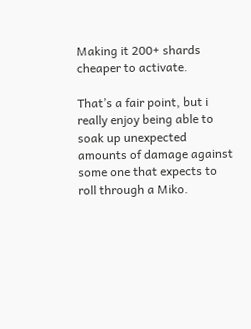Making it 200+ shards cheaper to activate.

That’s a fair point, but i really enjoy being able to soak up unexpected amounts of damage against some one that expects to roll through a Miko.